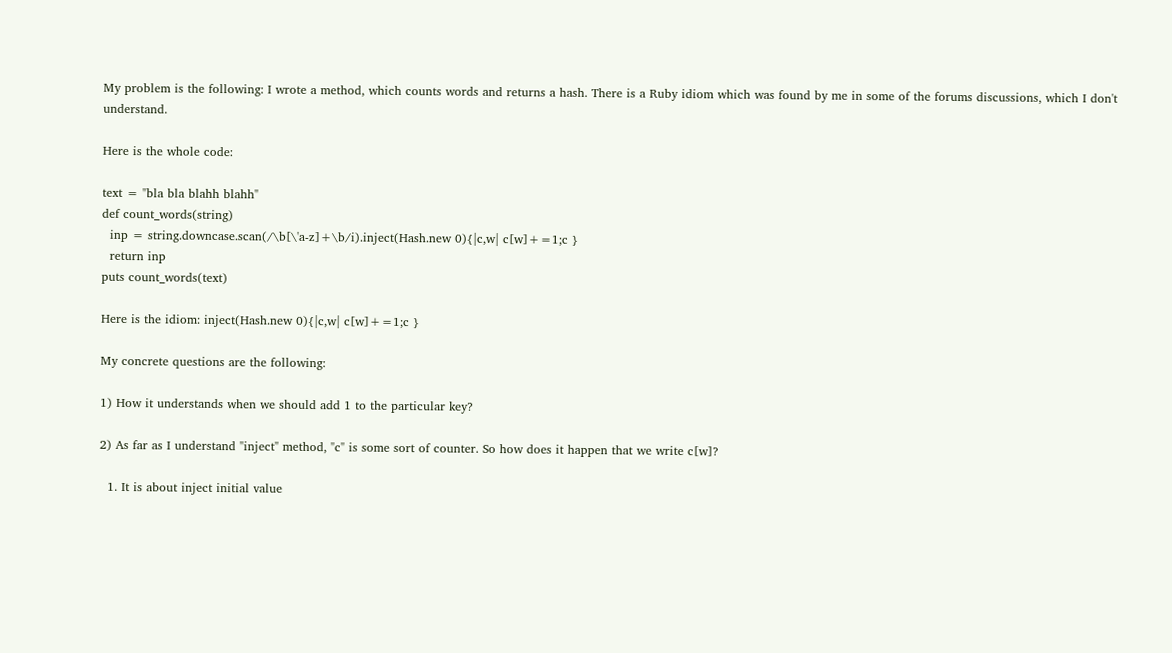My problem is the following: I wrote a method, which counts words and returns a hash. There is a Ruby idiom which was found by me in some of the forums discussions, which I don't understand.

Here is the whole code:

text = "bla bla blahh blahh"
def count_words(string)
  inp = string.downcase.scan(/\b[\'a-z]+\b/i).inject(Hash.new 0){|c,w| c[w]+=1;c }
  return inp
puts count_words(text)

Here is the idiom: inject(Hash.new 0){|c,w| c[w]+=1;c }

My concrete questions are the following:

1) How it understands when we should add 1 to the particular key?

2) As far as I understand "inject" method, "c" is some sort of counter. So how does it happen that we write c[w]?

  1. It is about inject initial value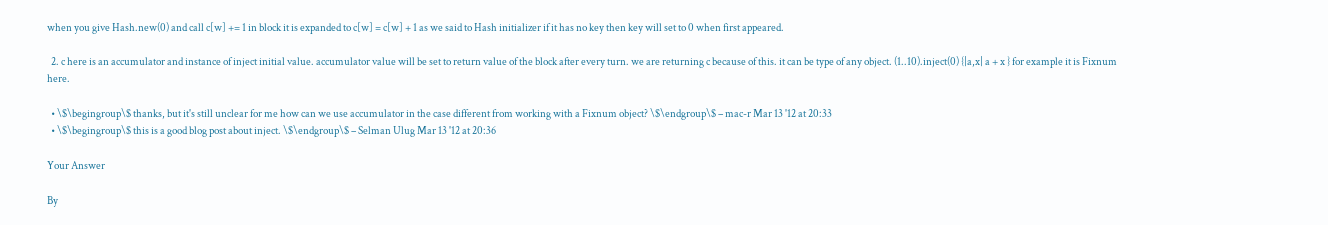when you give Hash.new(0) and call c[w] += 1 in block it is expanded to c[w] = c[w] + 1 as we said to Hash initializer if it has no key then key will set to 0 when first appeared.

  2. c here is an accumulator and instance of inject initial value. accumulator value will be set to return value of the block after every turn. we are returning c because of this. it can be type of any object. (1..10).inject(0) {|a,x| a + x } for example it is Fixnum here.

  • \$\begingroup\$ thanks, but it's still unclear for me how can we use accumulator in the case different from working with a Fixnum object? \$\endgroup\$ – mac-r Mar 13 '12 at 20:33
  • \$\begingroup\$ this is a good blog post about inject. \$\endgroup\$ – Selman Ulug Mar 13 '12 at 20:36

Your Answer

By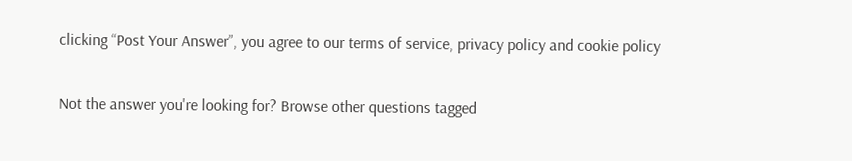clicking “Post Your Answer”, you agree to our terms of service, privacy policy and cookie policy

Not the answer you're looking for? Browse other questions tagged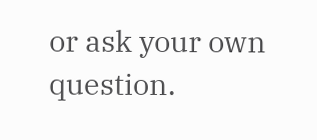or ask your own question.